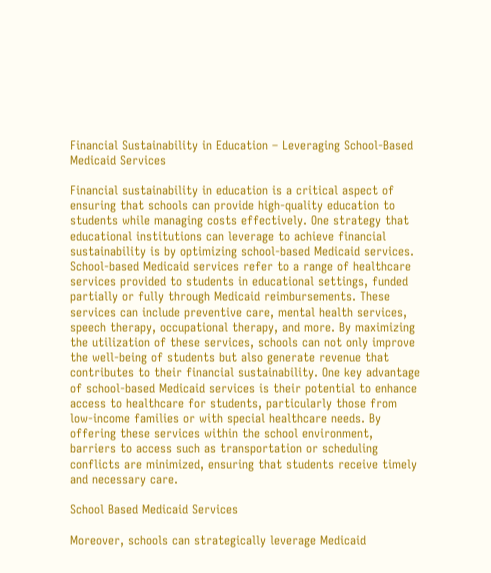Financial Sustainability in Education – Leveraging School-Based Medicaid Services

Financial sustainability in education is a critical aspect of ensuring that schools can provide high-quality education to students while managing costs effectively. One strategy that educational institutions can leverage to achieve financial sustainability is by optimizing school-based Medicaid services. School-based Medicaid services refer to a range of healthcare services provided to students in educational settings, funded partially or fully through Medicaid reimbursements. These services can include preventive care, mental health services, speech therapy, occupational therapy, and more. By maximizing the utilization of these services, schools can not only improve the well-being of students but also generate revenue that contributes to their financial sustainability. One key advantage of school-based Medicaid services is their potential to enhance access to healthcare for students, particularly those from low-income families or with special healthcare needs. By offering these services within the school environment, barriers to access such as transportation or scheduling conflicts are minimized, ensuring that students receive timely and necessary care.

School Based Medicaid Services

Moreover, schools can strategically leverage Medicaid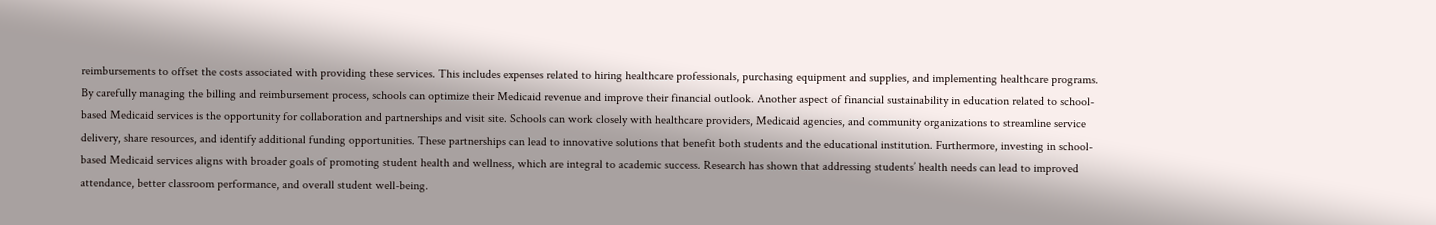reimbursements to offset the costs associated with providing these services. This includes expenses related to hiring healthcare professionals, purchasing equipment and supplies, and implementing healthcare programs. By carefully managing the billing and reimbursement process, schools can optimize their Medicaid revenue and improve their financial outlook. Another aspect of financial sustainability in education related to school-based Medicaid services is the opportunity for collaboration and partnerships and visit site. Schools can work closely with healthcare providers, Medicaid agencies, and community organizations to streamline service delivery, share resources, and identify additional funding opportunities. These partnerships can lead to innovative solutions that benefit both students and the educational institution. Furthermore, investing in school-based Medicaid services aligns with broader goals of promoting student health and wellness, which are integral to academic success. Research has shown that addressing students’ health needs can lead to improved attendance, better classroom performance, and overall student well-being.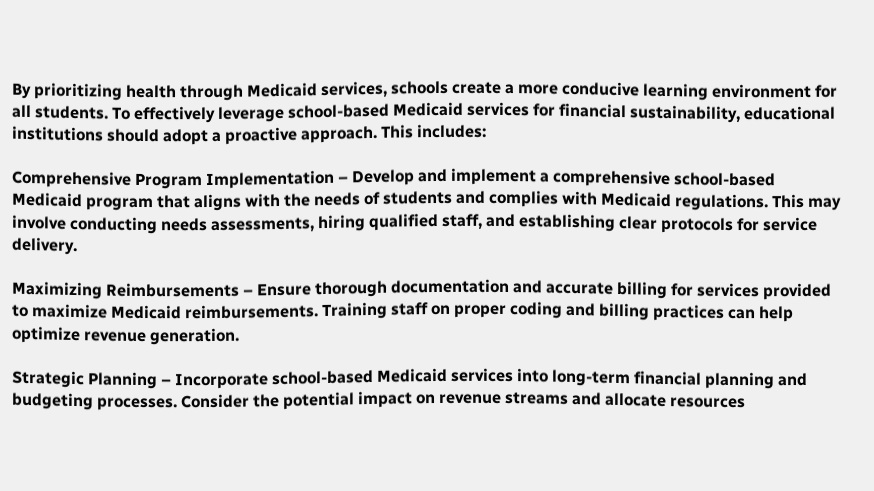By prioritizing health through Medicaid services, schools create a more conducive learning environment for all students. To effectively leverage school-based Medicaid services for financial sustainability, educational institutions should adopt a proactive approach. This includes:

Comprehensive Program Implementation – Develop and implement a comprehensive school-based Medicaid program that aligns with the needs of students and complies with Medicaid regulations. This may involve conducting needs assessments, hiring qualified staff, and establishing clear protocols for service delivery.

Maximizing Reimbursements – Ensure thorough documentation and accurate billing for services provided to maximize Medicaid reimbursements. Training staff on proper coding and billing practices can help optimize revenue generation.

Strategic Planning – Incorporate school-based Medicaid services into long-term financial planning and budgeting processes. Consider the potential impact on revenue streams and allocate resources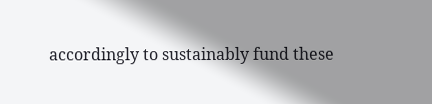accordingly to sustainably fund these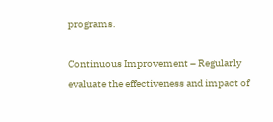programs.

Continuous Improvement – Regularly evaluate the effectiveness and impact of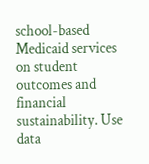school-based Medicaid services on student outcomes and financial sustainability. Use data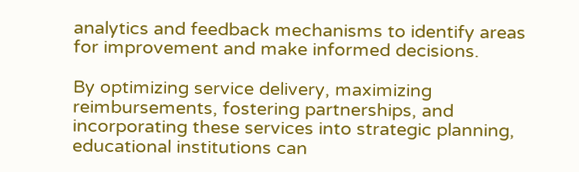analytics and feedback mechanisms to identify areas for improvement and make informed decisions.

By optimizing service delivery, maximizing reimbursements, fostering partnerships, and incorporating these services into strategic planning, educational institutions can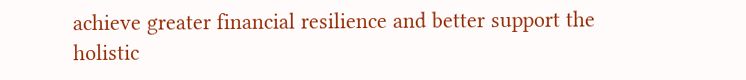achieve greater financial resilience and better support the holistic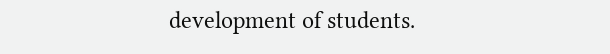development of students.